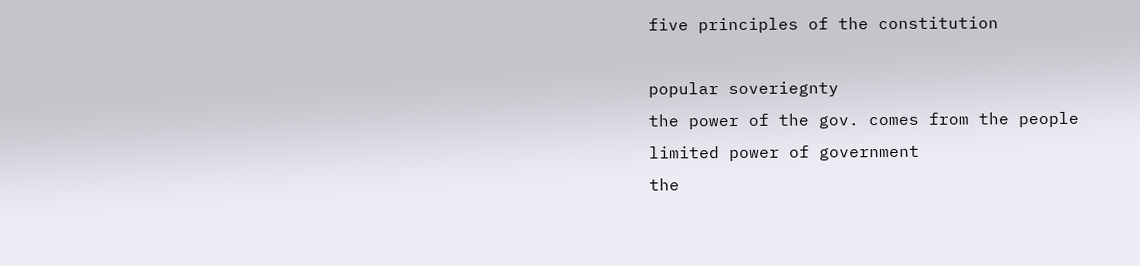five principles of the constitution

popular soveriegnty
the power of the gov. comes from the people
limited power of government
the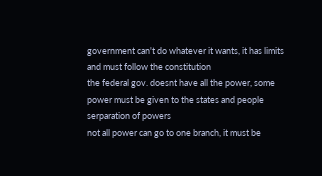government can't do whatever it wants, it has limits and must follow the constitution
the federal gov. doesnt have all the power, some power must be given to the states and people
serparation of powers
not all power can go to one branch, it must be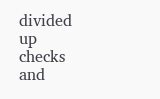divided up
checks and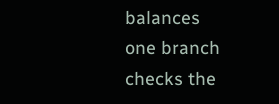balances
one branch checks the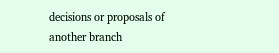decisions or proposals of another branch